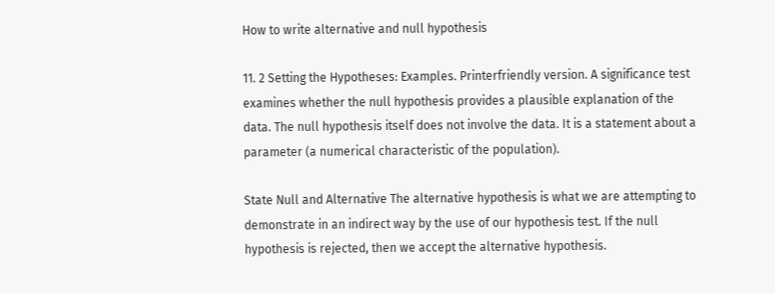How to write alternative and null hypothesis

11. 2 Setting the Hypotheses: Examples. Printerfriendly version. A significance test examines whether the null hypothesis provides a plausible explanation of the data. The null hypothesis itself does not involve the data. It is a statement about a parameter (a numerical characteristic of the population).

State Null and Alternative The alternative hypothesis is what we are attempting to demonstrate in an indirect way by the use of our hypothesis test. If the null hypothesis is rejected, then we accept the alternative hypothesis.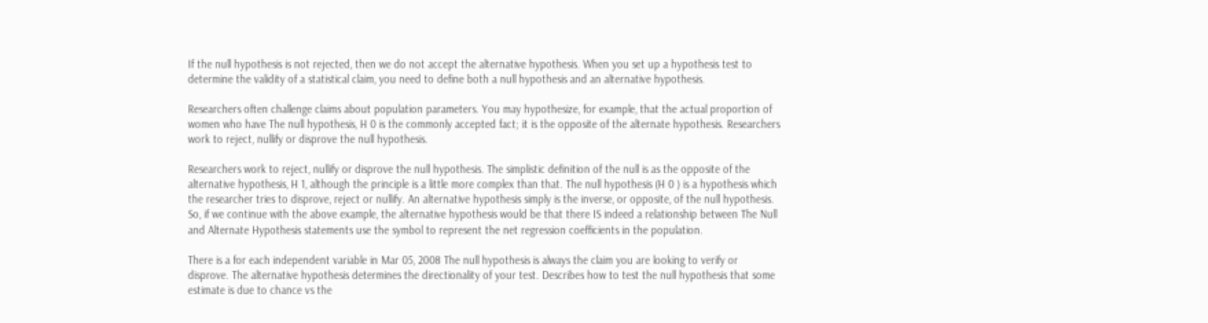If the null hypothesis is not rejected, then we do not accept the alternative hypothesis. When you set up a hypothesis test to determine the validity of a statistical claim, you need to define both a null hypothesis and an alternative hypothesis.

Researchers often challenge claims about population parameters. You may hypothesize, for example, that the actual proportion of women who have The null hypothesis, H 0 is the commonly accepted fact; it is the opposite of the alternate hypothesis. Researchers work to reject, nullify or disprove the null hypothesis.

Researchers work to reject, nullify or disprove the null hypothesis. The simplistic definition of the null is as the opposite of the alternative hypothesis, H 1, although the principle is a little more complex than that. The null hypothesis (H 0 ) is a hypothesis which the researcher tries to disprove, reject or nullify. An alternative hypothesis simply is the inverse, or opposite, of the null hypothesis. So, if we continue with the above example, the alternative hypothesis would be that there IS indeed a relationship between The Null and Alternate Hypothesis statements use the symbol to represent the net regression coefficients in the population.

There is a for each independent variable in Mar 05, 2008 The null hypothesis is always the claim you are looking to verify or disprove. The alternative hypothesis determines the directionality of your test. Describes how to test the null hypothesis that some estimate is due to chance vs the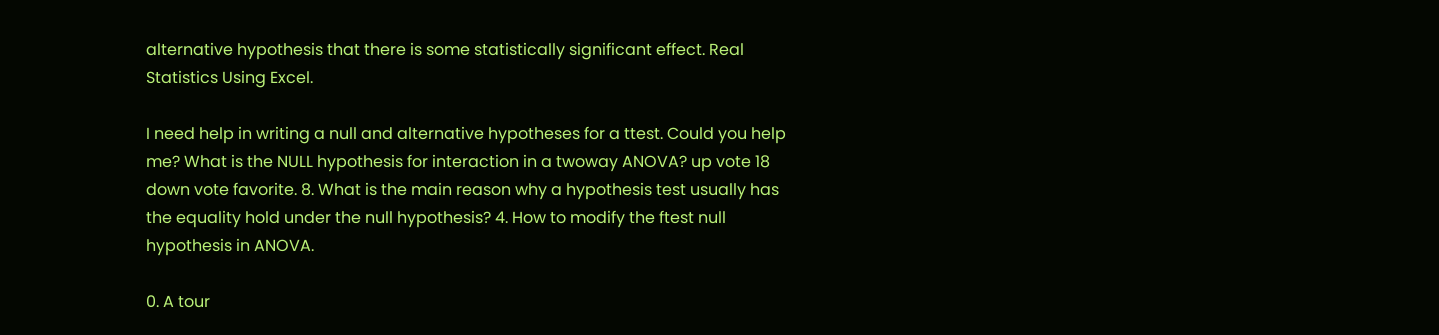alternative hypothesis that there is some statistically significant effect. Real Statistics Using Excel.

I need help in writing a null and alternative hypotheses for a ttest. Could you help me? What is the NULL hypothesis for interaction in a twoway ANOVA? up vote 18 down vote favorite. 8. What is the main reason why a hypothesis test usually has the equality hold under the null hypothesis? 4. How to modify the ftest null hypothesis in ANOVA.

0. A tour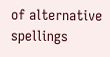of alternative spellings